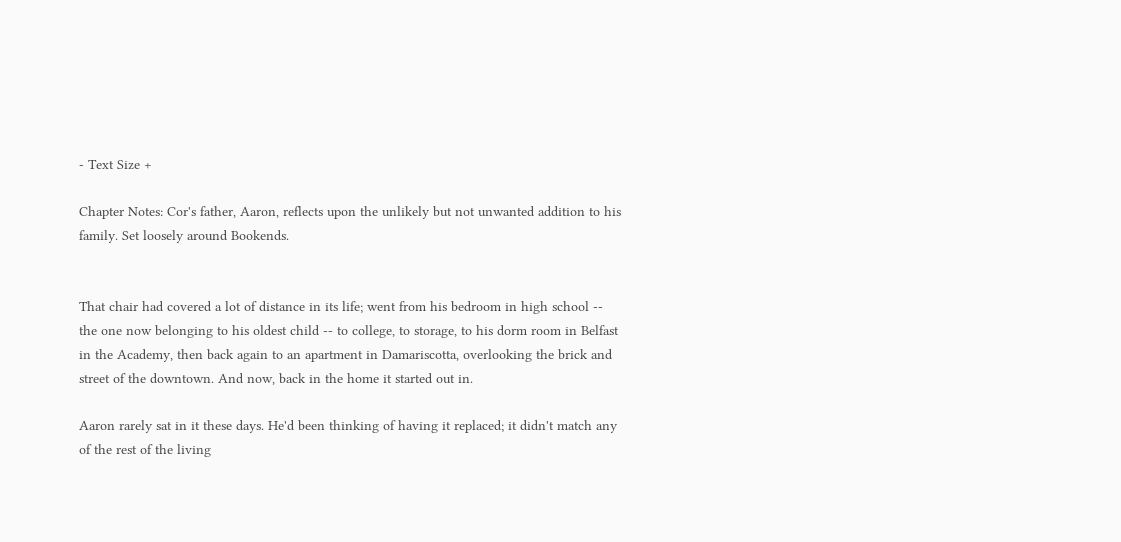- Text Size +

Chapter Notes: Cor's father, Aaron, reflects upon the unlikely but not unwanted addition to his family. Set loosely around Bookends.


That chair had covered a lot of distance in its life; went from his bedroom in high school -- the one now belonging to his oldest child -- to college, to storage, to his dorm room in Belfast in the Academy, then back again to an apartment in Damariscotta, overlooking the brick and street of the downtown. And now, back in the home it started out in.

Aaron rarely sat in it these days. He'd been thinking of having it replaced; it didn't match any of the rest of the living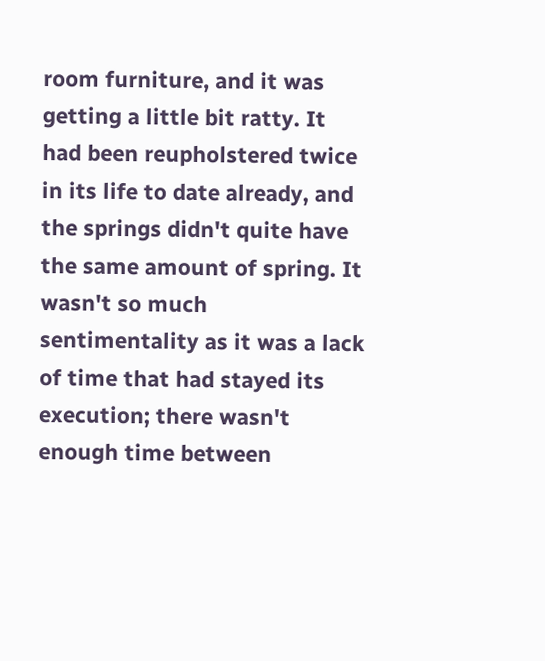room furniture, and it was getting a little bit ratty. It had been reupholstered twice in its life to date already, and the springs didn't quite have the same amount of spring. It wasn't so much sentimentality as it was a lack of time that had stayed its execution; there wasn't enough time between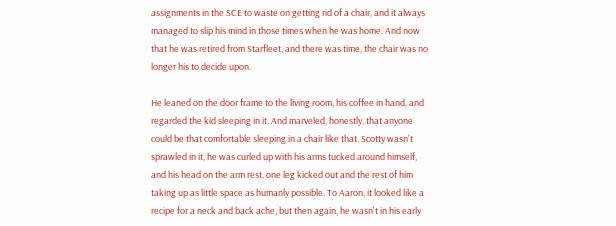assignments in the SCE to waste on getting rid of a chair, and it always managed to slip his mind in those times when he was home. And now that he was retired from Starfleet, and there was time, the chair was no longer his to decide upon.

He leaned on the door frame to the living room, his coffee in hand, and regarded the kid sleeping in it. And marveled, honestly, that anyone could be that comfortable sleeping in a chair like that. Scotty wasn't sprawled in it, he was curled up with his arms tucked around himself, and his head on the arm rest, one leg kicked out and the rest of him taking up as little space as humanly possible. To Aaron, it looked like a recipe for a neck and back ache, but then again, he wasn't in his early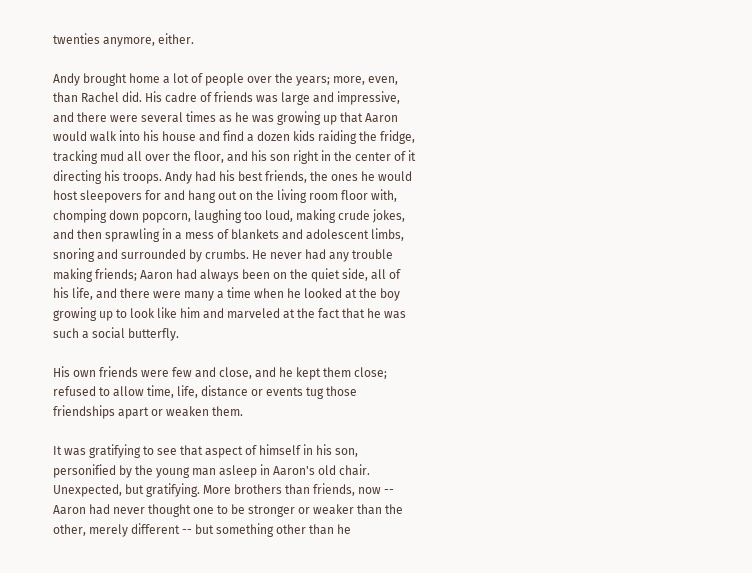twenties anymore, either.

Andy brought home a lot of people over the years; more, even, than Rachel did. His cadre of friends was large and impressive, and there were several times as he was growing up that Aaron would walk into his house and find a dozen kids raiding the fridge, tracking mud all over the floor, and his son right in the center of it directing his troops. Andy had his best friends, the ones he would host sleepovers for and hang out on the living room floor with, chomping down popcorn, laughing too loud, making crude jokes, and then sprawling in a mess of blankets and adolescent limbs, snoring and surrounded by crumbs. He never had any trouble making friends; Aaron had always been on the quiet side, all of his life, and there were many a time when he looked at the boy growing up to look like him and marveled at the fact that he was such a social butterfly.

His own friends were few and close, and he kept them close; refused to allow time, life, distance or events tug those friendships apart or weaken them.

It was gratifying to see that aspect of himself in his son, personified by the young man asleep in Aaron's old chair. Unexpected, but gratifying. More brothers than friends, now -- Aaron had never thought one to be stronger or weaker than the other, merely different -- but something other than he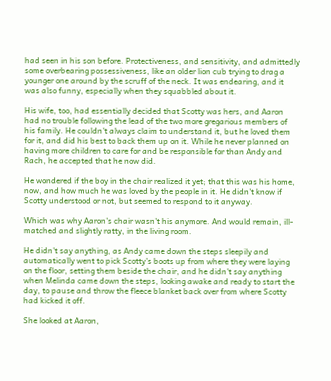had seen in his son before. Protectiveness, and sensitivity, and admittedly some overbearing possessiveness, like an older lion cub trying to drag a younger one around by the scruff of the neck. It was endearing, and it was also funny, especially when they squabbled about it.

His wife, too, had essentially decided that Scotty was hers, and Aaron had no trouble following the lead of the two more gregarious members of his family. He couldn't always claim to understand it, but he loved them for it, and did his best to back them up on it. While he never planned on having more children to care for and be responsible for than Andy and Rach, he accepted that he now did.

He wondered if the boy in the chair realized it yet; that this was his home, now, and how much he was loved by the people in it. He didn't know if Scotty understood or not, but seemed to respond to it anyway.

Which was why Aaron's chair wasn't his anymore. And would remain, ill-matched and slightly ratty, in the living room.

He didn't say anything, as Andy came down the steps sleepily and automatically went to pick Scotty's boots up from where they were laying on the floor, setting them beside the chair, and he didn't say anything when Melinda came down the steps, looking awake and ready to start the day, to pause and throw the fleece blanket back over from where Scotty had kicked it off.

She looked at Aaron,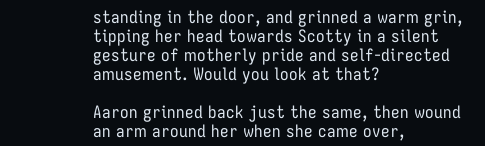standing in the door, and grinned a warm grin, tipping her head towards Scotty in a silent gesture of motherly pride and self-directed amusement. Would you look at that?

Aaron grinned back just the same, then wound an arm around her when she came over,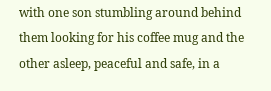with one son stumbling around behind them looking for his coffee mug and the other asleep, peaceful and safe, in a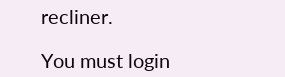recliner.

You must login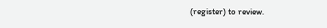(register) to review.